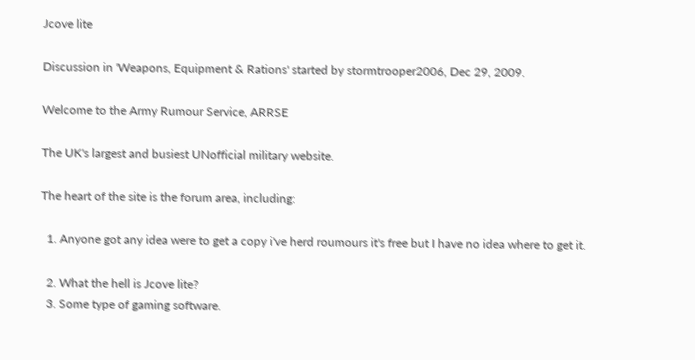Jcove lite

Discussion in 'Weapons, Equipment & Rations' started by stormtrooper2006, Dec 29, 2009.

Welcome to the Army Rumour Service, ARRSE

The UK's largest and busiest UNofficial military website.

The heart of the site is the forum area, including:

  1. Anyone got any idea were to get a copy i've herd roumours it's free but I have no idea where to get it.

  2. What the hell is Jcove lite?
  3. Some type of gaming software.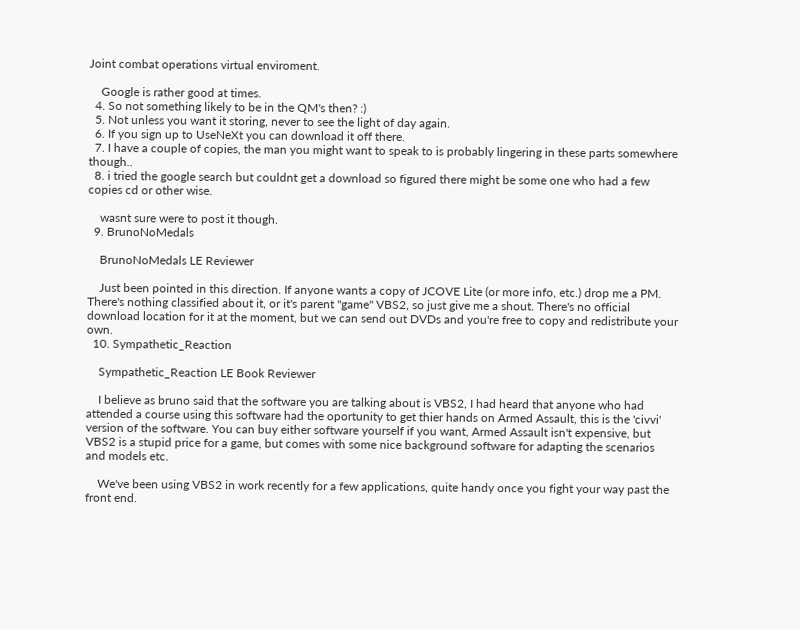Joint combat operations virtual enviroment.

    Google is rather good at times.
  4. So not something likely to be in the QM's then? :)
  5. Not unless you want it storing, never to see the light of day again.
  6. If you sign up to UseNeXt you can download it off there.
  7. I have a couple of copies, the man you might want to speak to is probably lingering in these parts somewhere though..
  8. i tried the google search but couldnt get a download so figured there might be some one who had a few copies cd or other wise.

    wasnt sure were to post it though.
  9. BrunoNoMedals

    BrunoNoMedals LE Reviewer

    Just been pointed in this direction. If anyone wants a copy of JCOVE Lite (or more info, etc.) drop me a PM. There's nothing classified about it, or it's parent "game" VBS2, so just give me a shout. There's no official download location for it at the moment, but we can send out DVDs and you're free to copy and redistribute your own.
  10. Sympathetic_Reaction

    Sympathetic_Reaction LE Book Reviewer

    I believe as bruno said that the software you are talking about is VBS2, I had heard that anyone who had attended a course using this software had the oportunity to get thier hands on Armed Assault, this is the 'civvi' version of the software. You can buy either software yourself if you want, Armed Assault isn't expensive, but VBS2 is a stupid price for a game, but comes with some nice background software for adapting the scenarios and models etc.

    We've been using VBS2 in work recently for a few applications, quite handy once you fight your way past the front end.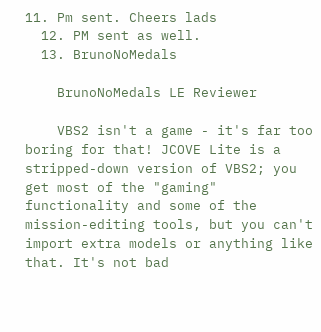11. Pm sent. Cheers lads
  12. PM sent as well.
  13. BrunoNoMedals

    BrunoNoMedals LE Reviewer

    VBS2 isn't a game - it's far too boring for that! JCOVE Lite is a stripped-down version of VBS2; you get most of the "gaming" functionality and some of the mission-editing tools, but you can't import extra models or anything like that. It's not bad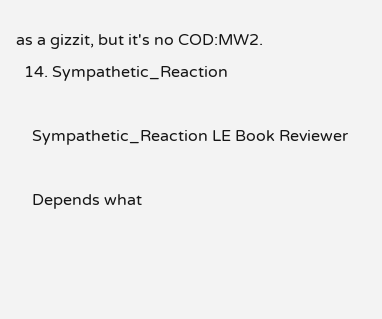as a gizzit, but it's no COD:MW2.
  14. Sympathetic_Reaction

    Sympathetic_Reaction LE Book Reviewer

    Depends what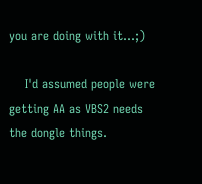you are doing with it...;)

    I'd assumed people were getting AA as VBS2 needs the dongle things.